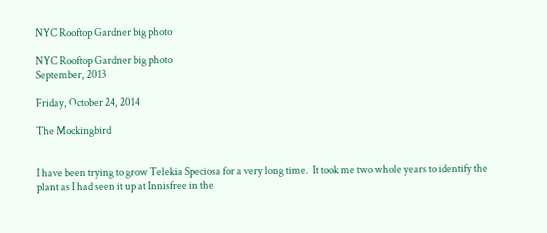NYC Rooftop Gardner big photo

NYC Rooftop Gardner big photo
September, 2013

Friday, October 24, 2014

The Mockingbird


I have been trying to grow Telekia Speciosa for a very long time.  It took me two whole years to identify the plant as I had seen it up at Innisfree in the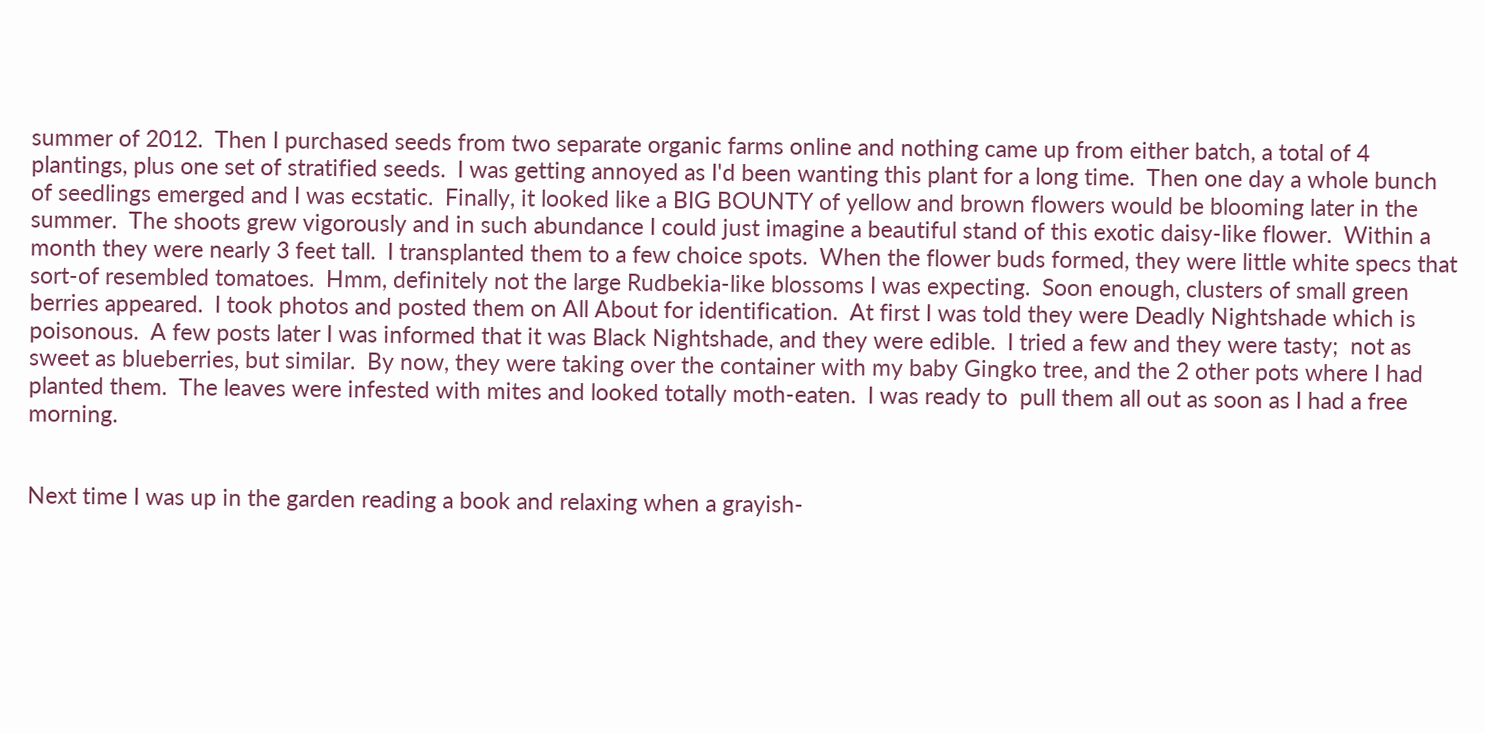summer of 2012.  Then I purchased seeds from two separate organic farms online and nothing came up from either batch, a total of 4 plantings, plus one set of stratified seeds.  I was getting annoyed as I'd been wanting this plant for a long time.  Then one day a whole bunch of seedlings emerged and I was ecstatic.  Finally, it looked like a BIG BOUNTY of yellow and brown flowers would be blooming later in the summer.  The shoots grew vigorously and in such abundance I could just imagine a beautiful stand of this exotic daisy-like flower.  Within a month they were nearly 3 feet tall.  I transplanted them to a few choice spots.  When the flower buds formed, they were little white specs that sort-of resembled tomatoes.  Hmm, definitely not the large Rudbekia-like blossoms I was expecting.  Soon enough, clusters of small green berries appeared.  I took photos and posted them on All About for identification.  At first I was told they were Deadly Nightshade which is poisonous.  A few posts later I was informed that it was Black Nightshade, and they were edible.  I tried a few and they were tasty;  not as sweet as blueberries, but similar.  By now, they were taking over the container with my baby Gingko tree, and the 2 other pots where I had planted them.  The leaves were infested with mites and looked totally moth-eaten.  I was ready to  pull them all out as soon as I had a free morning.


Next time I was up in the garden reading a book and relaxing when a grayish-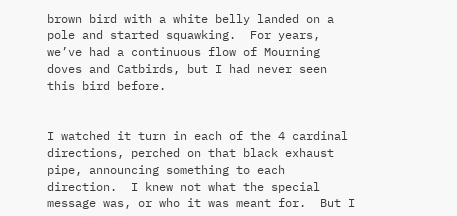brown bird with a white belly landed on a pole and started squawking.  For years, we’ve had a continuous flow of Mourning doves and Catbirds, but I had never seen this bird before.


I watched it turn in each of the 4 cardinal directions, perched on that black exhaust pipe, announcing something to each direction.  I knew not what the special message was, or who it was meant for.  But I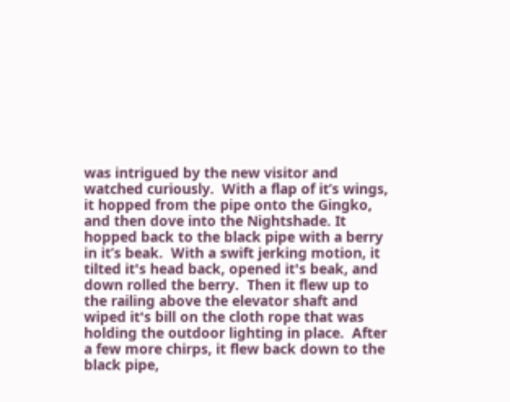was intrigued by the new visitor and watched curiously.  With a flap of it’s wings, it hopped from the pipe onto the Gingko, and then dove into the Nightshade. It hopped back to the black pipe with a berry in it’s beak.  With a swift jerking motion, it tilted it's head back, opened it's beak, and down rolled the berry.  Then it flew up to the railing above the elevator shaft and wiped it's bill on the cloth rope that was holding the outdoor lighting in place.  After a few more chirps, it flew back down to the black pipe,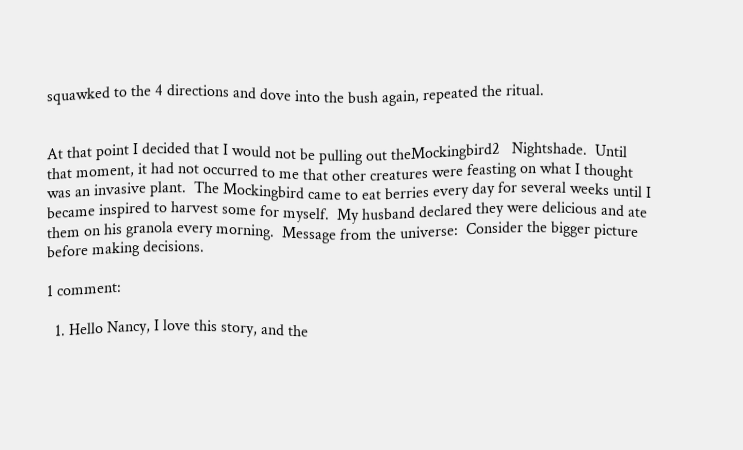squawked to the 4 directions and dove into the bush again, repeated the ritual.


At that point I decided that I would not be pulling out theMockingbird2   Nightshade.  Until that moment, it had not occurred to me that other creatures were feasting on what I thought was an invasive plant.  The Mockingbird came to eat berries every day for several weeks until I became inspired to harvest some for myself.  My husband declared they were delicious and ate them on his granola every morning.  Message from the universe:  Consider the bigger picture before making decisions.

1 comment:

  1. Hello Nancy, I love this story, and the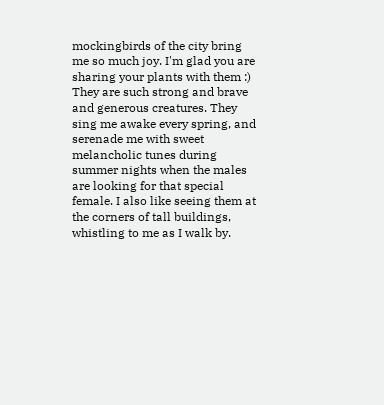mockingbirds of the city bring me so much joy. I'm glad you are sharing your plants with them :) They are such strong and brave and generous creatures. They sing me awake every spring, and serenade me with sweet melancholic tunes during summer nights when the males are looking for that special female. I also like seeing them at the corners of tall buildings, whistling to me as I walk by.